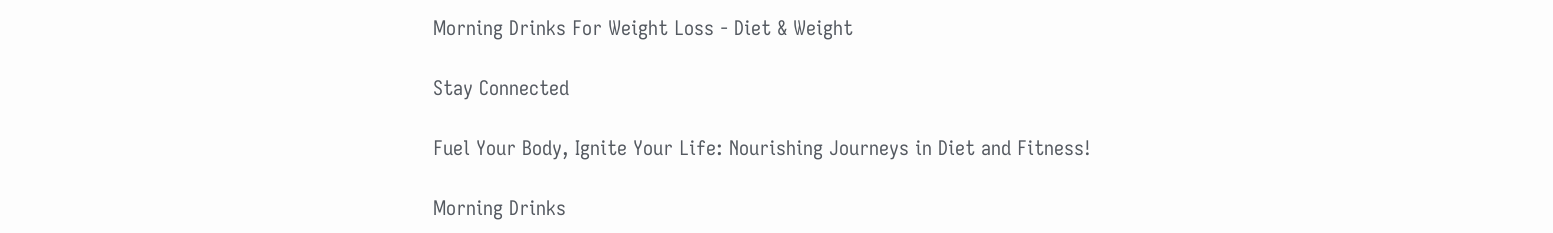Morning Drinks For Weight Loss - Diet & Weight

Stay Connected

Fuel Your Body, Ignite Your Life: Nourishing Journeys in Diet and Fitness!

Morning Drinks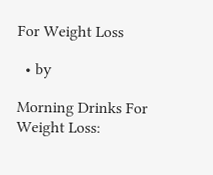For Weight Loss

  • by

Morning Drinks For Weight Loss: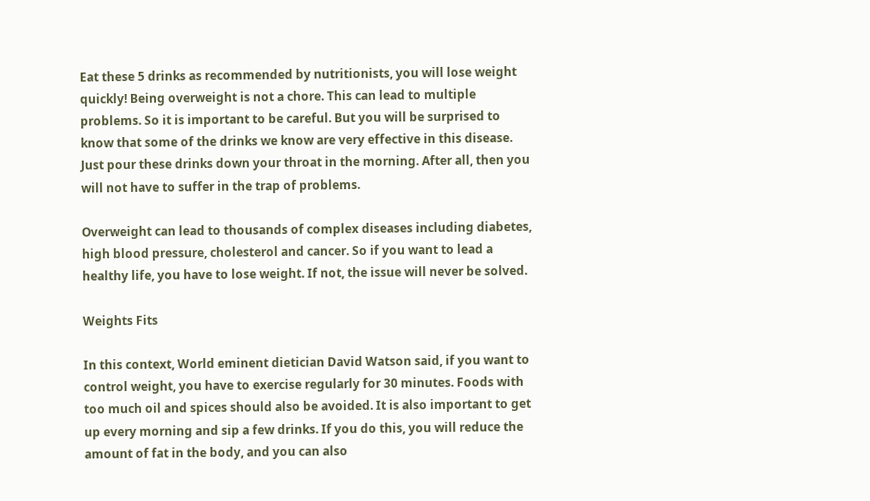Eat these 5 drinks as recommended by nutritionists, you will lose weight quickly! Being overweight is not a chore. This can lead to multiple problems. So it is important to be careful. But you will be surprised to know that some of the drinks we know are very effective in this disease. Just pour these drinks down your throat in the morning. After all, then you will not have to suffer in the trap of problems.

Overweight can lead to thousands of complex diseases including diabetes, high blood pressure, cholesterol and cancer. So if you want to lead a healthy life, you have to lose weight. If not, the issue will never be solved.

Weights Fits

In this context, World eminent dietician David Watson said, if you want to control weight, you have to exercise regularly for 30 minutes. Foods with too much oil and spices should also be avoided. It is also important to get up every morning and sip a few drinks. If you do this, you will reduce the amount of fat in the body, and you can also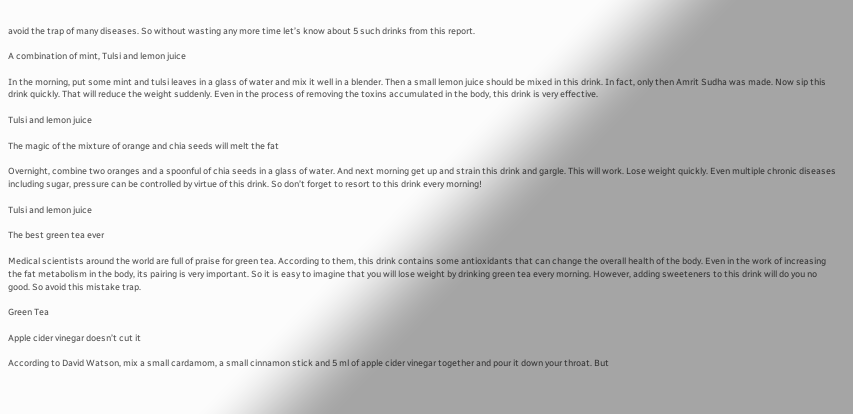avoid the trap of many diseases. So without wasting any more time let’s know about 5 such drinks from this report.

A combination of mint, Tulsi and lemon juice

In the morning, put some mint and tulsi leaves in a glass of water and mix it well in a blender. Then a small lemon juice should be mixed in this drink. In fact, only then Amrit Sudha was made. Now sip this drink quickly. That will reduce the weight suddenly. Even in the process of removing the toxins accumulated in the body, this drink is very effective.

Tulsi and lemon juice

The magic of the mixture of orange and chia seeds will melt the fat

Overnight, combine two oranges and a spoonful of chia seeds in a glass of water. And next morning get up and strain this drink and gargle. This will work. Lose weight quickly. Even multiple chronic diseases including sugar, pressure can be controlled by virtue of this drink. So don’t forget to resort to this drink every morning!

Tulsi and lemon juice

The best green tea ever

Medical scientists around the world are full of praise for green tea. According to them, this drink contains some antioxidants that can change the overall health of the body. Even in the work of increasing the fat metabolism in the body, its pairing is very important. So it is easy to imagine that you will lose weight by drinking green tea every morning. However, adding sweeteners to this drink will do you no good. So avoid this mistake trap.

Green Tea

Apple cider vinegar doesn’t cut it

According to David Watson, mix a small cardamom, a small cinnamon stick and 5 ml of apple cider vinegar together and pour it down your throat. But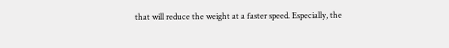that will reduce the weight at a faster speed. Especially, the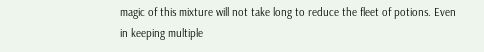magic of this mixture will not take long to reduce the fleet of potions. Even in keeping multiple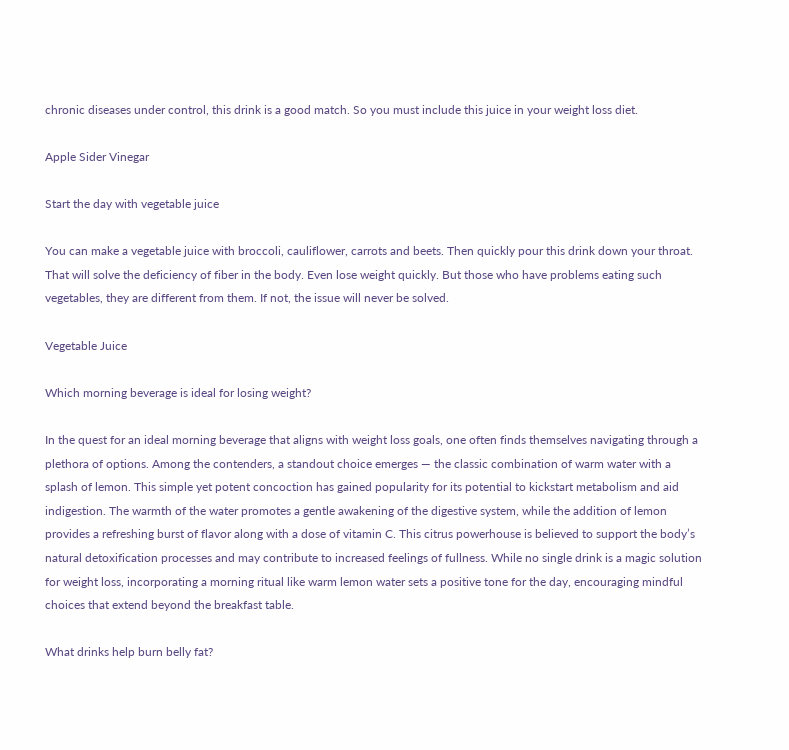chronic diseases under control, this drink is a good match. So you must include this juice in your weight loss diet.

Apple Sider Vinegar

Start the day with vegetable juice

You can make a vegetable juice with broccoli, cauliflower, carrots and beets. Then quickly pour this drink down your throat. That will solve the deficiency of fiber in the body. Even lose weight quickly. But those who have problems eating such vegetables, they are different from them. If not, the issue will never be solved.

Vegetable Juice

Which morning beverage is ideal for losing weight?

In the quest for an ideal morning beverage that aligns with weight loss goals, one often finds themselves navigating through a plethora of options. Among the contenders, a standout choice emerges — the classic combination of warm water with a splash of lemon. This simple yet potent concoction has gained popularity for its potential to kickstart metabolism and aid indigestion. The warmth of the water promotes a gentle awakening of the digestive system, while the addition of lemon provides a refreshing burst of flavor along with a dose of vitamin C. This citrus powerhouse is believed to support the body’s natural detoxification processes and may contribute to increased feelings of fullness. While no single drink is a magic solution for weight loss, incorporating a morning ritual like warm lemon water sets a positive tone for the day, encouraging mindful choices that extend beyond the breakfast table.

What drinks help burn belly fat?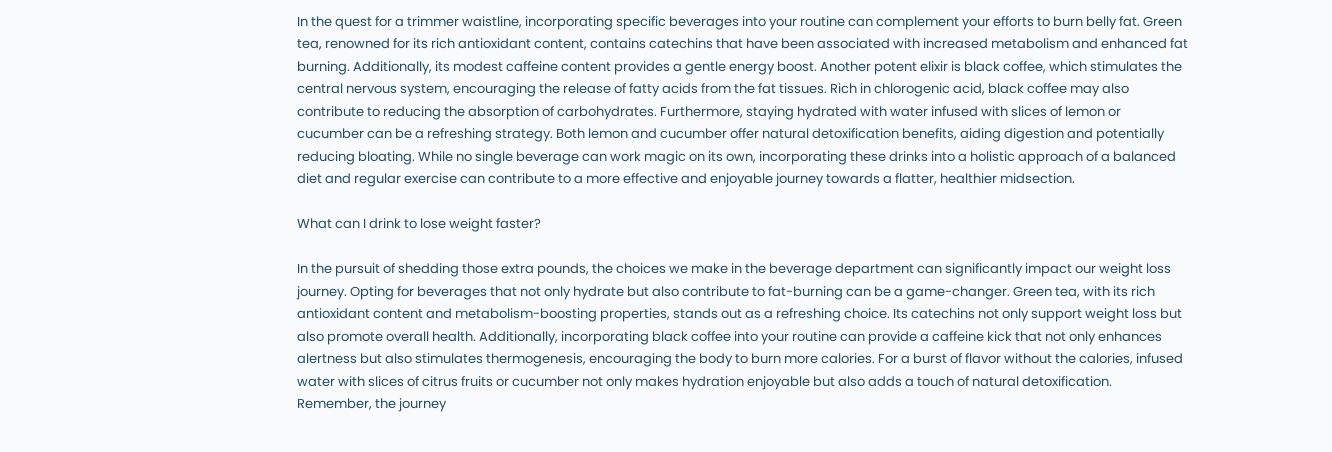In the quest for a trimmer waistline, incorporating specific beverages into your routine can complement your efforts to burn belly fat. Green tea, renowned for its rich antioxidant content, contains catechins that have been associated with increased metabolism and enhanced fat burning. Additionally, its modest caffeine content provides a gentle energy boost. Another potent elixir is black coffee, which stimulates the central nervous system, encouraging the release of fatty acids from the fat tissues. Rich in chlorogenic acid, black coffee may also contribute to reducing the absorption of carbohydrates. Furthermore, staying hydrated with water infused with slices of lemon or cucumber can be a refreshing strategy. Both lemon and cucumber offer natural detoxification benefits, aiding digestion and potentially reducing bloating. While no single beverage can work magic on its own, incorporating these drinks into a holistic approach of a balanced diet and regular exercise can contribute to a more effective and enjoyable journey towards a flatter, healthier midsection.

What can I drink to lose weight faster?

In the pursuit of shedding those extra pounds, the choices we make in the beverage department can significantly impact our weight loss journey. Opting for beverages that not only hydrate but also contribute to fat-burning can be a game-changer. Green tea, with its rich antioxidant content and metabolism-boosting properties, stands out as a refreshing choice. Its catechins not only support weight loss but also promote overall health. Additionally, incorporating black coffee into your routine can provide a caffeine kick that not only enhances alertness but also stimulates thermogenesis, encouraging the body to burn more calories. For a burst of flavor without the calories, infused water with slices of citrus fruits or cucumber not only makes hydration enjoyable but also adds a touch of natural detoxification. Remember, the journey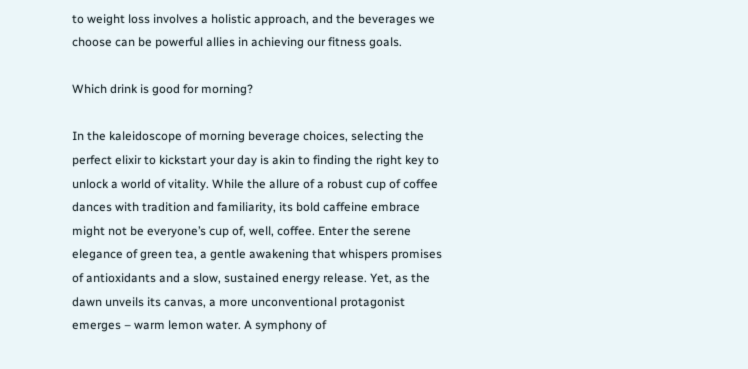to weight loss involves a holistic approach, and the beverages we choose can be powerful allies in achieving our fitness goals.

Which drink is good for morning?

In the kaleidoscope of morning beverage choices, selecting the perfect elixir to kickstart your day is akin to finding the right key to unlock a world of vitality. While the allure of a robust cup of coffee dances with tradition and familiarity, its bold caffeine embrace might not be everyone’s cup of, well, coffee. Enter the serene elegance of green tea, a gentle awakening that whispers promises of antioxidants and a slow, sustained energy release. Yet, as the dawn unveils its canvas, a more unconventional protagonist emerges – warm lemon water. A symphony of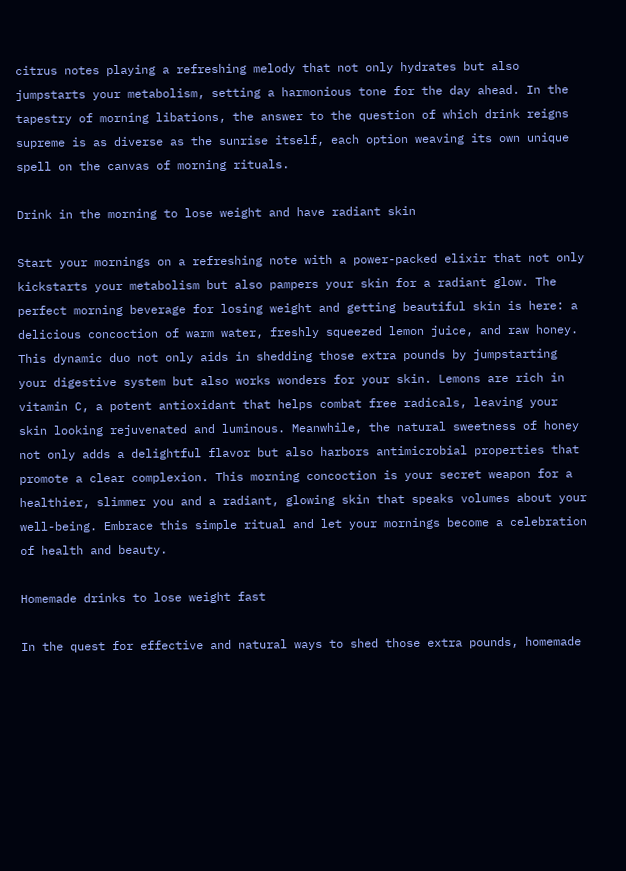citrus notes playing a refreshing melody that not only hydrates but also jumpstarts your metabolism, setting a harmonious tone for the day ahead. In the tapestry of morning libations, the answer to the question of which drink reigns supreme is as diverse as the sunrise itself, each option weaving its own unique spell on the canvas of morning rituals.

Drink in the morning to lose weight and have radiant skin

Start your mornings on a refreshing note with a power-packed elixir that not only kickstarts your metabolism but also pampers your skin for a radiant glow. The perfect morning beverage for losing weight and getting beautiful skin is here: a delicious concoction of warm water, freshly squeezed lemon juice, and raw honey. This dynamic duo not only aids in shedding those extra pounds by jumpstarting your digestive system but also works wonders for your skin. Lemons are rich in vitamin C, a potent antioxidant that helps combat free radicals, leaving your skin looking rejuvenated and luminous. Meanwhile, the natural sweetness of honey not only adds a delightful flavor but also harbors antimicrobial properties that promote a clear complexion. This morning concoction is your secret weapon for a healthier, slimmer you and a radiant, glowing skin that speaks volumes about your well-being. Embrace this simple ritual and let your mornings become a celebration of health and beauty.

Homemade drinks to lose weight fast

In the quest for effective and natural ways to shed those extra pounds, homemade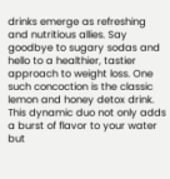drinks emerge as refreshing and nutritious allies. Say goodbye to sugary sodas and hello to a healthier, tastier approach to weight loss. One such concoction is the classic lemon and honey detox drink. This dynamic duo not only adds a burst of flavor to your water but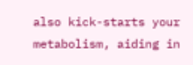also kick-starts your metabolism, aiding in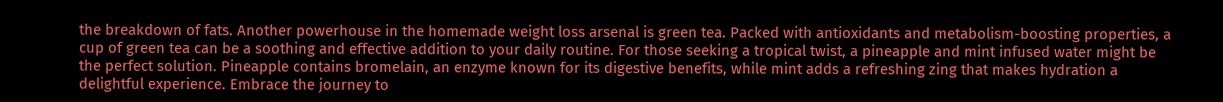the breakdown of fats. Another powerhouse in the homemade weight loss arsenal is green tea. Packed with antioxidants and metabolism-boosting properties, a cup of green tea can be a soothing and effective addition to your daily routine. For those seeking a tropical twist, a pineapple and mint infused water might be the perfect solution. Pineapple contains bromelain, an enzyme known for its digestive benefits, while mint adds a refreshing zing that makes hydration a delightful experience. Embrace the journey to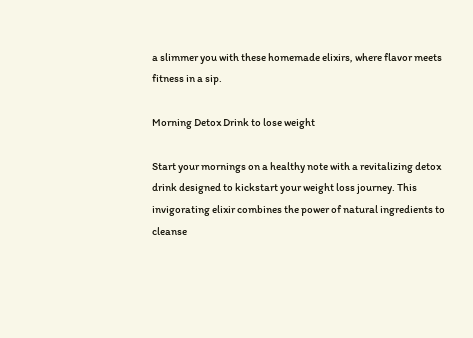a slimmer you with these homemade elixirs, where flavor meets fitness in a sip.

Morning Detox Drink to lose weight

Start your mornings on a healthy note with a revitalizing detox drink designed to kickstart your weight loss journey. This invigorating elixir combines the power of natural ingredients to cleanse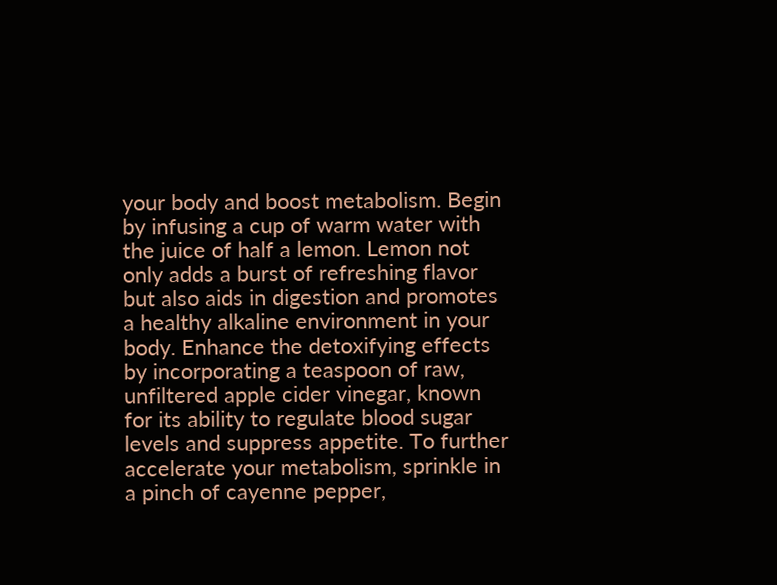your body and boost metabolism. Begin by infusing a cup of warm water with the juice of half a lemon. Lemon not only adds a burst of refreshing flavor but also aids in digestion and promotes a healthy alkaline environment in your body. Enhance the detoxifying effects by incorporating a teaspoon of raw, unfiltered apple cider vinegar, known for its ability to regulate blood sugar levels and suppress appetite. To further accelerate your metabolism, sprinkle in a pinch of cayenne pepper,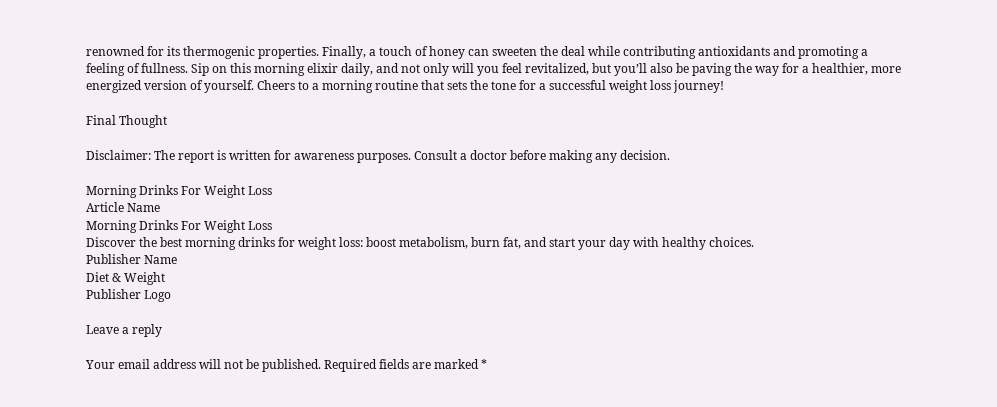renowned for its thermogenic properties. Finally, a touch of honey can sweeten the deal while contributing antioxidants and promoting a feeling of fullness. Sip on this morning elixir daily, and not only will you feel revitalized, but you’ll also be paving the way for a healthier, more energized version of yourself. Cheers to a morning routine that sets the tone for a successful weight loss journey!

Final Thought

Disclaimer: The report is written for awareness purposes. Consult a doctor before making any decision.

Morning Drinks For Weight Loss
Article Name
Morning Drinks For Weight Loss
Discover the best morning drinks for weight loss: boost metabolism, burn fat, and start your day with healthy choices.
Publisher Name
Diet & Weight
Publisher Logo

Leave a reply

Your email address will not be published. Required fields are marked *